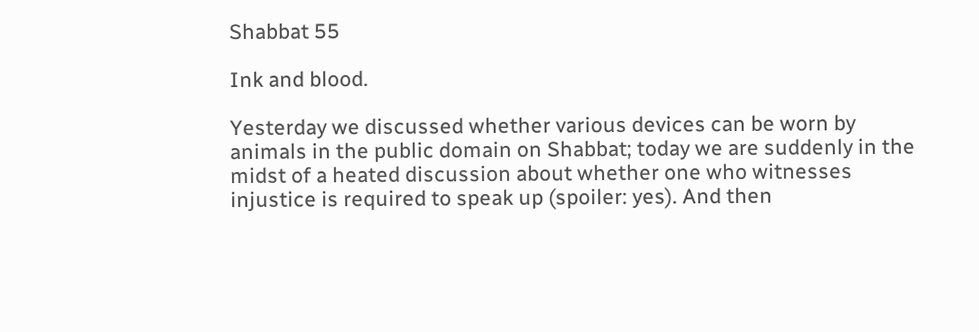Shabbat 55

Ink and blood.

Yesterday we discussed whether various devices can be worn by animals in the public domain on Shabbat; today we are suddenly in the midst of a heated discussion about whether one who witnesses injustice is required to speak up (spoiler: yes). And then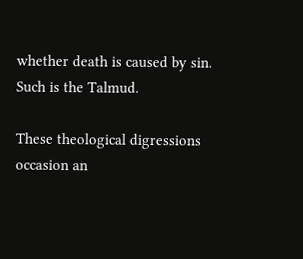whether death is caused by sin. Such is the Talmud.

These theological digressions occasion an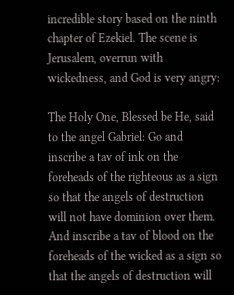incredible story based on the ninth chapter of Ezekiel. The scene is Jerusalem, overrun with wickedness, and God is very angry:

The Holy One, Blessed be He, said to the angel Gabriel: Go and inscribe a tav of ink on the foreheads of the righteous as a sign so that the angels of destruction will not have dominion over them. And inscribe a tav of blood on the foreheads of the wicked as a sign so that the angels of destruction will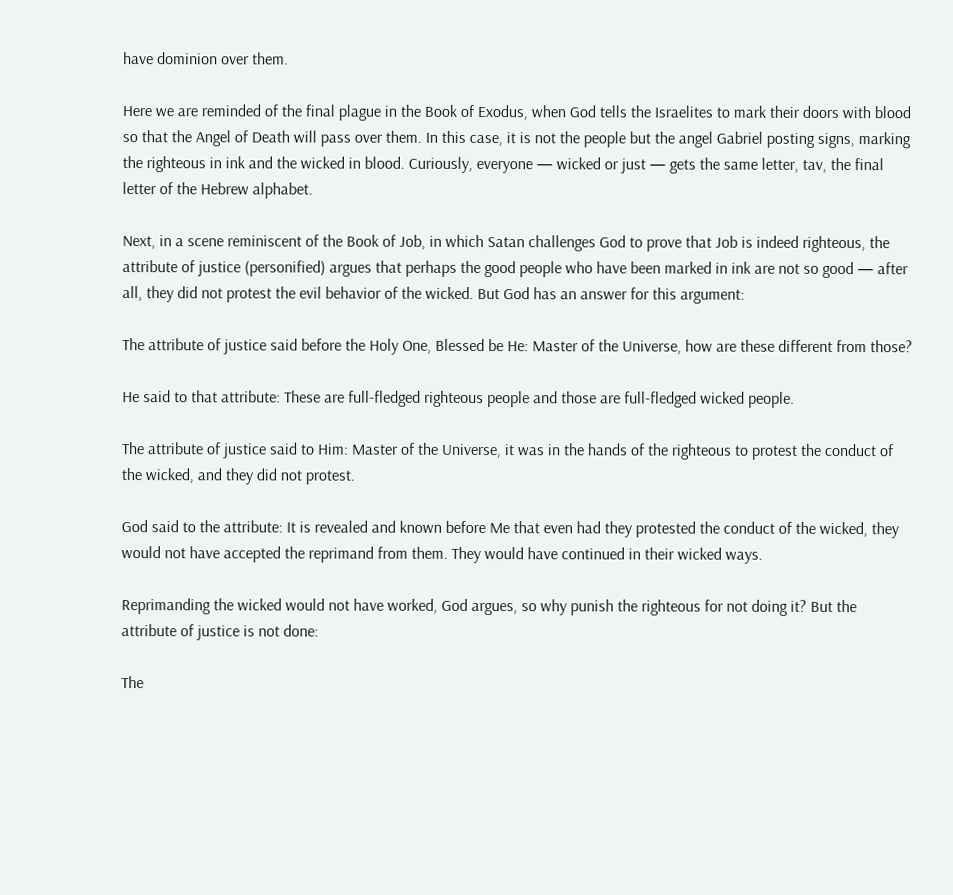have dominion over them.

Here we are reminded of the final plague in the Book of Exodus, when God tells the Israelites to mark their doors with blood so that the Angel of Death will pass over them. In this case, it is not the people but the angel Gabriel posting signs, marking the righteous in ink and the wicked in blood. Curiously, everyone — wicked or just — gets the same letter, tav, the final letter of the Hebrew alphabet.

Next, in a scene reminiscent of the Book of Job, in which Satan challenges God to prove that Job is indeed righteous, the attribute of justice (personified) argues that perhaps the good people who have been marked in ink are not so good — after all, they did not protest the evil behavior of the wicked. But God has an answer for this argument:

The attribute of justice said before the Holy One, Blessed be He: Master of the Universe, how are these different from those?

He said to that attribute: These are full-fledged righteous people and those are full-fledged wicked people.

The attribute of justice said to Him: Master of the Universe, it was in the hands of the righteous to protest the conduct of the wicked, and they did not protest.

God said to the attribute: It is revealed and known before Me that even had they protested the conduct of the wicked, they would not have accepted the reprimand from them. They would have continued in their wicked ways.

Reprimanding the wicked would not have worked, God argues, so why punish the righteous for not doing it? But the attribute of justice is not done:

The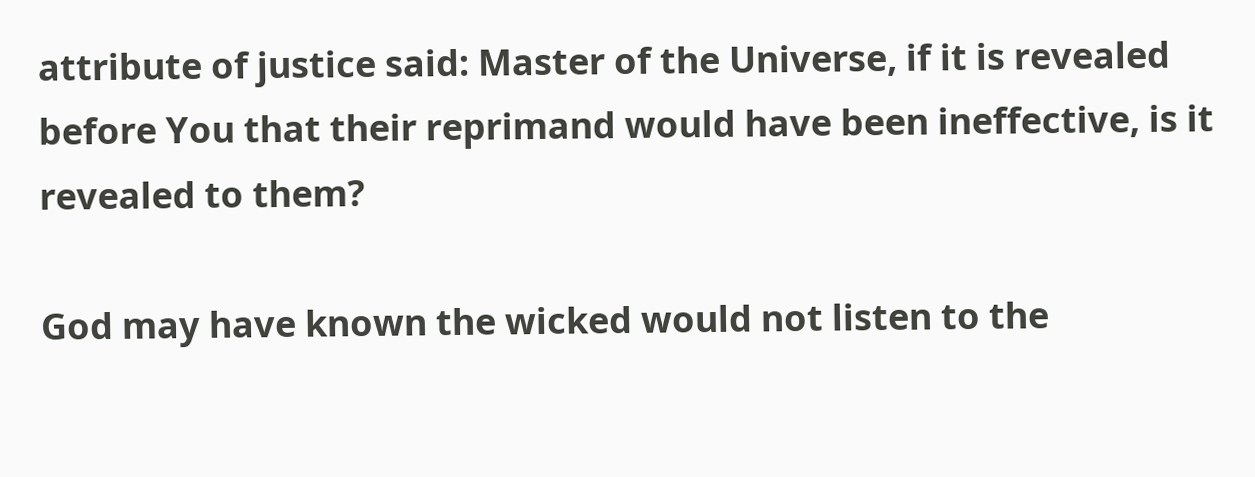attribute of justice said: Master of the Universe, if it is revealed before You that their reprimand would have been ineffective, is it revealed to them?

God may have known the wicked would not listen to the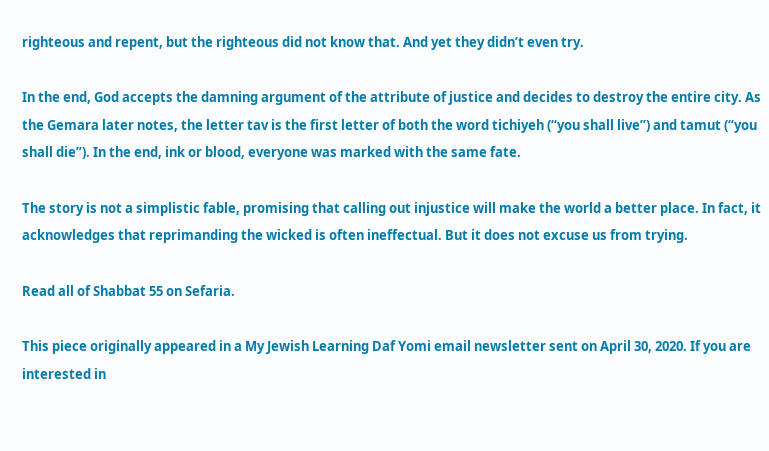righteous and repent, but the righteous did not know that. And yet they didn’t even try.

In the end, God accepts the damning argument of the attribute of justice and decides to destroy the entire city. As the Gemara later notes, the letter tav is the first letter of both the word tichiyeh (“you shall live”) and tamut (“you shall die”). In the end, ink or blood, everyone was marked with the same fate.

The story is not a simplistic fable, promising that calling out injustice will make the world a better place. In fact, it acknowledges that reprimanding the wicked is often ineffectual. But it does not excuse us from trying.

Read all of Shabbat 55 on Sefaria.

This piece originally appeared in a My Jewish Learning Daf Yomi email newsletter sent on April 30, 2020. If you are interested in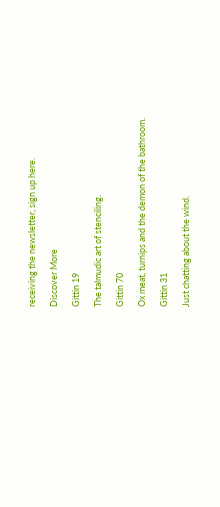receiving the newsletter, sign up here.

Discover More

Gittin 19

The talmudic art of stenciling.

Gittin 70

Ox meat, turnips and the demon of the bathroom.

Gittin 31

Just chatting about the wind.